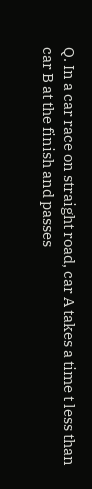Q. In a car race on straight road, car A takes a time t less than car B at the finish and passes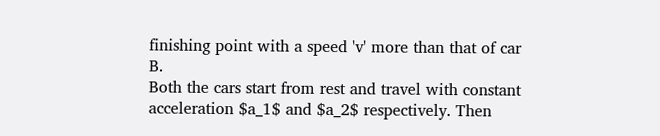finishing point with a speed 'v' more than that of car B.
Both the cars start from rest and travel with constant acceleration $a_1$ and $a_2$ respectively. Then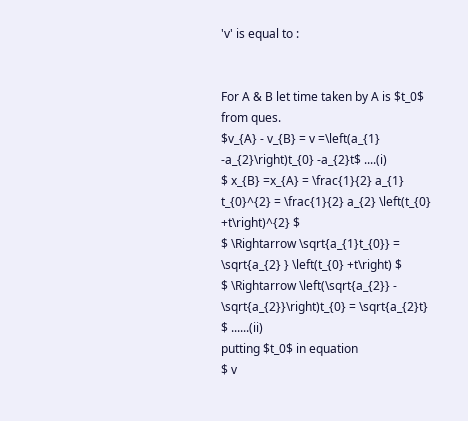'v' is equal to :


For A & B let time taken by A is $t_0$ from ques.
$v_{A} - v_{B} = v =\left(a_{1} -a_{2}\right)t_{0} -a_{2}t$ ....(i)
$ x_{B} =x_{A} = \frac{1}{2} a_{1} t_{0}^{2} = \frac{1}{2} a_{2} \left(t_{0} +t\right)^{2} $
$ \Rightarrow \sqrt{a_{1}t_{0}} = \sqrt{a_{2} } \left(t_{0} +t\right) $
$ \Rightarrow \left(\sqrt{a_{2}} - \sqrt{a_{2}}\right)t_{0} = \sqrt{a_{2}t} $ ......(ii)
putting $t_0$ in equation
$ v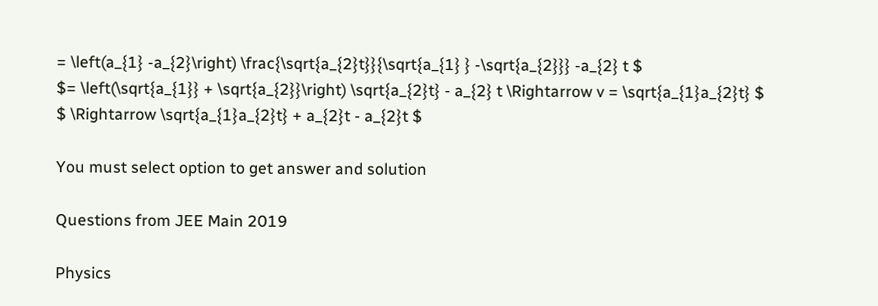= \left(a_{1} -a_{2}\right) \frac{\sqrt{a_{2}t}}{\sqrt{a_{1} } -\sqrt{a_{2}}} -a_{2} t $
$= \left(\sqrt{a_{1}} + \sqrt{a_{2}}\right) \sqrt{a_{2}t} - a_{2} t \Rightarrow v = \sqrt{a_{1}a_{2}t} $
$ \Rightarrow \sqrt{a_{1}a_{2}t} + a_{2}t - a_{2}t $

You must select option to get answer and solution

Questions from JEE Main 2019

Physics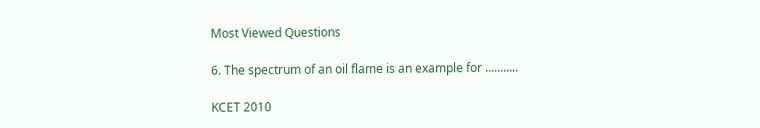Most Viewed Questions

6. The spectrum of an oil flame is an example for ...........

KCET 2010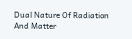Dual Nature Of Radiation And Matter